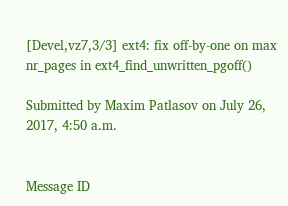[Devel,vz7,3/3] ext4: fix off-by-one on max nr_pages in ext4_find_unwritten_pgoff()

Submitted by Maxim Patlasov on July 26, 2017, 4:50 a.m.


Message ID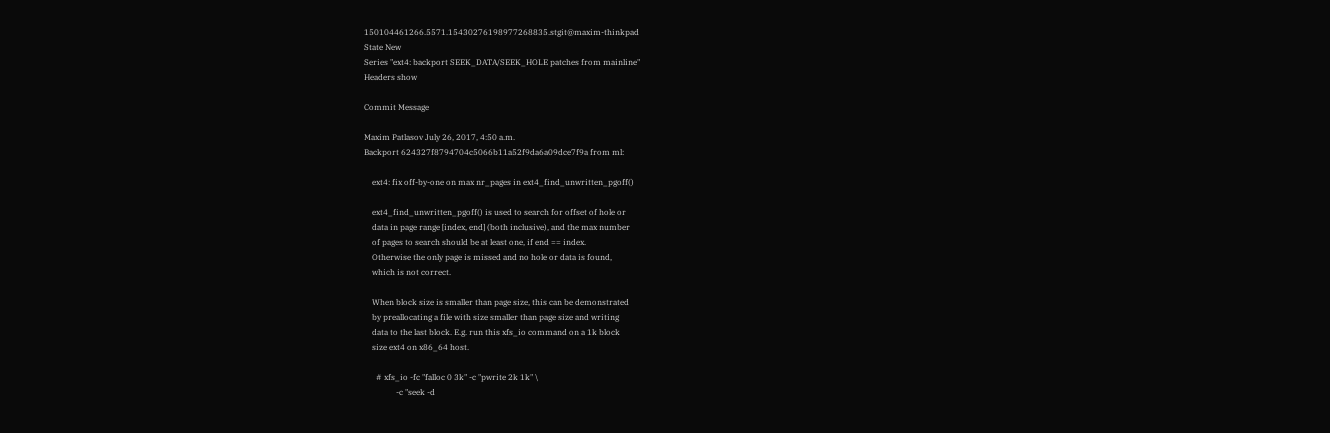150104461266.5571.15430276198977268835.stgit@maxim-thinkpad
State New
Series "ext4: backport SEEK_DATA/SEEK_HOLE patches from mainline"
Headers show

Commit Message

Maxim Patlasov July 26, 2017, 4:50 a.m.
Backport 624327f8794704c5066b11a52f9da6a09dce7f9a from ml:

    ext4: fix off-by-one on max nr_pages in ext4_find_unwritten_pgoff()

    ext4_find_unwritten_pgoff() is used to search for offset of hole or
    data in page range [index, end] (both inclusive), and the max number
    of pages to search should be at least one, if end == index.
    Otherwise the only page is missed and no hole or data is found,
    which is not correct.

    When block size is smaller than page size, this can be demonstrated
    by preallocating a file with size smaller than page size and writing
    data to the last block. E.g. run this xfs_io command on a 1k block
    size ext4 on x86_64 host.

      # xfs_io -fc "falloc 0 3k" -c "pwrite 2k 1k" \
                -c "seek -d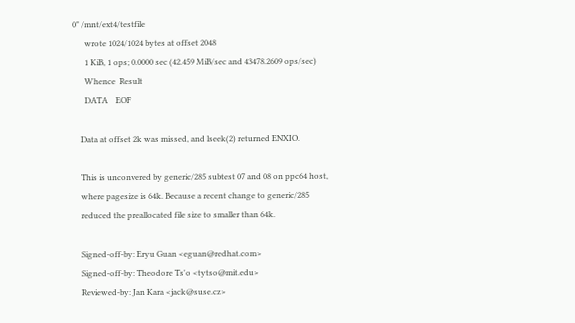0" /mnt/ext4/testfile
      wrote 1024/1024 bytes at offset 2048
      1 KiB, 1 ops; 0.0000 sec (42.459 MiB/sec and 43478.2609 ops/sec)
      Whence  Result
      DATA    EOF

    Data at offset 2k was missed, and lseek(2) returned ENXIO.

    This is unconvered by generic/285 subtest 07 and 08 on ppc64 host,
    where pagesize is 64k. Because a recent change to generic/285
    reduced the preallocated file size to smaller than 64k.

    Signed-off-by: Eryu Guan <eguan@redhat.com>
    Signed-off-by: Theodore Ts'o <tytso@mit.edu>
    Reviewed-by: Jan Kara <jack@suse.cz>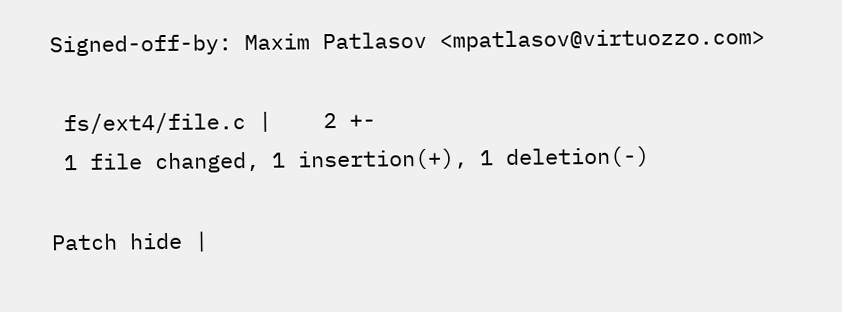Signed-off-by: Maxim Patlasov <mpatlasov@virtuozzo.com>

 fs/ext4/file.c |    2 +-
 1 file changed, 1 insertion(+), 1 deletion(-)

Patch hide |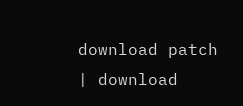download patch | download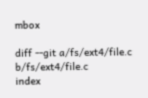mbox

diff --git a/fs/ext4/file.c b/fs/ext4/file.c
index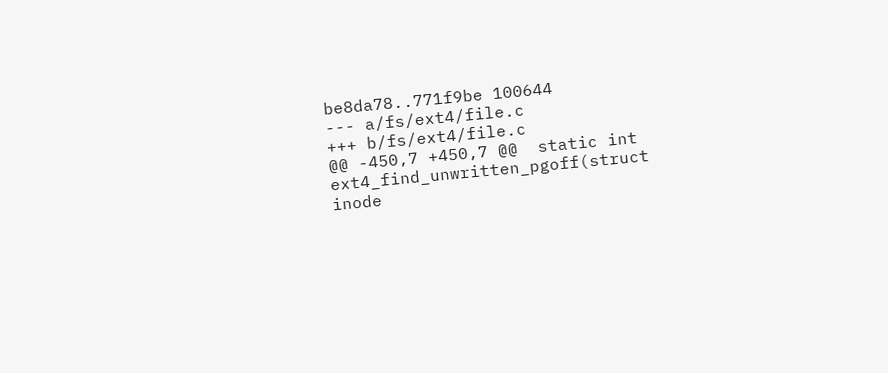be8da78..771f9be 100644
--- a/fs/ext4/file.c
+++ b/fs/ext4/file.c
@@ -450,7 +450,7 @@  static int ext4_find_unwritten_pgoff(struct inode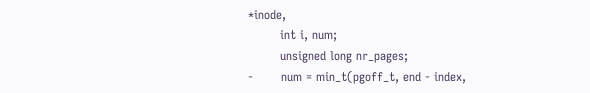*inode,
        int i, num;
        unsigned long nr_pages;
-       num = min_t(pgoff_t, end - index,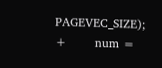PAGEVEC_SIZE);
+       num =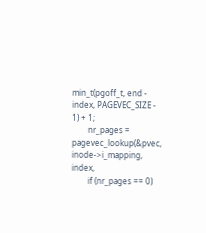min_t(pgoff_t, end - index, PAGEVEC_SIZE - 1) + 1;
        nr_pages = pagevec_lookup(&pvec, inode->i_mapping, index,
        if (nr_pages == 0)